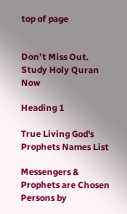top of page


Don’t Miss Out.  Study Holy Quran Now

Heading 1

True Living God's Prophets Names List

Messengers & Prophets are Chosen Persons by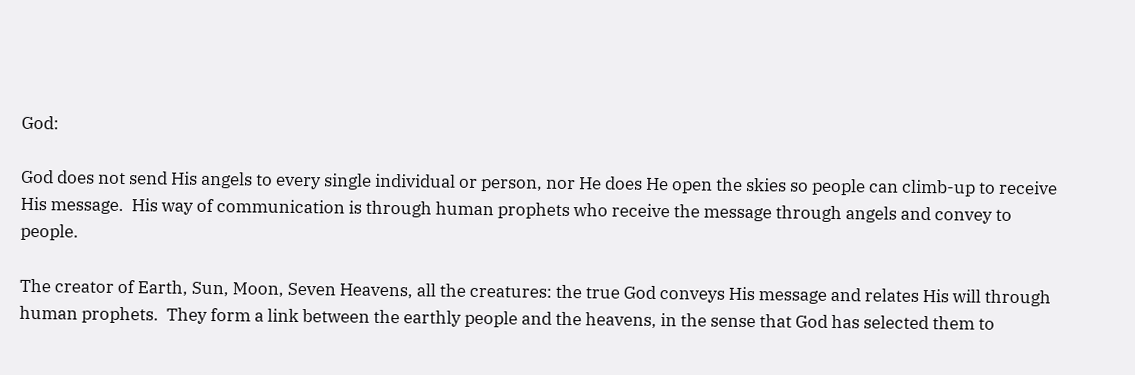God:

God does not send His angels to every single individual or person, nor He does He open the skies so people can climb-up to receive His message.  His way of communication is through human prophets who receive the message through angels and convey to people.

The creator of Earth, Sun, Moon, Seven Heavens, all the creatures: the true God conveys His message and relates His will through human prophets.  They form a link between the earthly people and the heavens, in the sense that God has selected them to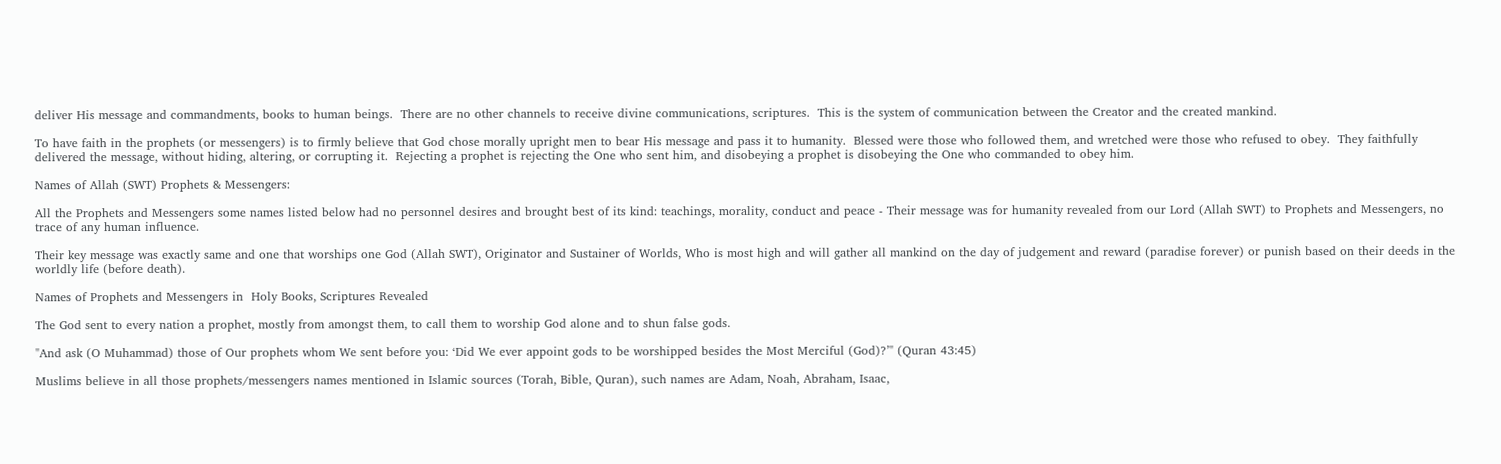deliver His message and commandments, books to human beings.  There are no other channels to receive divine communications, scriptures.  This is the system of communication between the Creator and the created mankind.

To have faith in the prophets (or messengers) is to firmly believe that God chose morally upright men to bear His message and pass it to humanity.  Blessed were those who followed them, and wretched were those who refused to obey.  They faithfully delivered the message, without hiding, altering, or corrupting it.  Rejecting a prophet is rejecting the One who sent him, and disobeying a prophet is disobeying the One who commanded to obey him.

Names of Allah (SWT) Prophets & Messengers:

All the Prophets and Messengers some names listed below had no personnel desires and brought best of its kind: teachings, morality, conduct and peace - Their message was for humanity revealed from our Lord (Allah SWT) to Prophets and Messengers, no trace of any human influence.

Their key message was exactly same and one that worships one God (Allah SWT), Originator and Sustainer of Worlds, Who is most high and will gather all mankind on the day of judgement and reward (paradise forever) or punish based on their deeds in the worldly life (before death).

Names of Prophets and Messengers in  Holy Books, Scriptures Revealed

The God sent to every nation a prophet, mostly from amongst them, to call them to worship God alone and to shun false gods.

"And ask (O Muhammad) those of Our prophets whom We sent before you: ‘Did We ever appoint gods to be worshipped besides the Most Merciful (God)?’" (Quran 43:45)

Muslims believe in all those prophets/messengers names mentioned in Islamic sources (Torah, Bible, Quran), such names are Adam, Noah, Abraham, Isaac,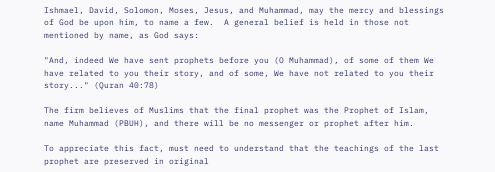Ishmael, David, Solomon, Moses, Jesus, and Muhammad, may the mercy and blessings of God be upon him, to name a few.  A general belief is held in those not mentioned by name, as God says:

"And, indeed We have sent prophets before you (O Muhammad), of some of them We have related to you their story, and of some, We have not related to you their story..." (Quran 40:78)

The firm believes of Muslims that the final prophet was the Prophet of Islam, name Muhammad (PBUH), and there will be no messenger or prophet after him.

To appreciate this fact, must need to understand that the teachings of the last prophet are preserved in original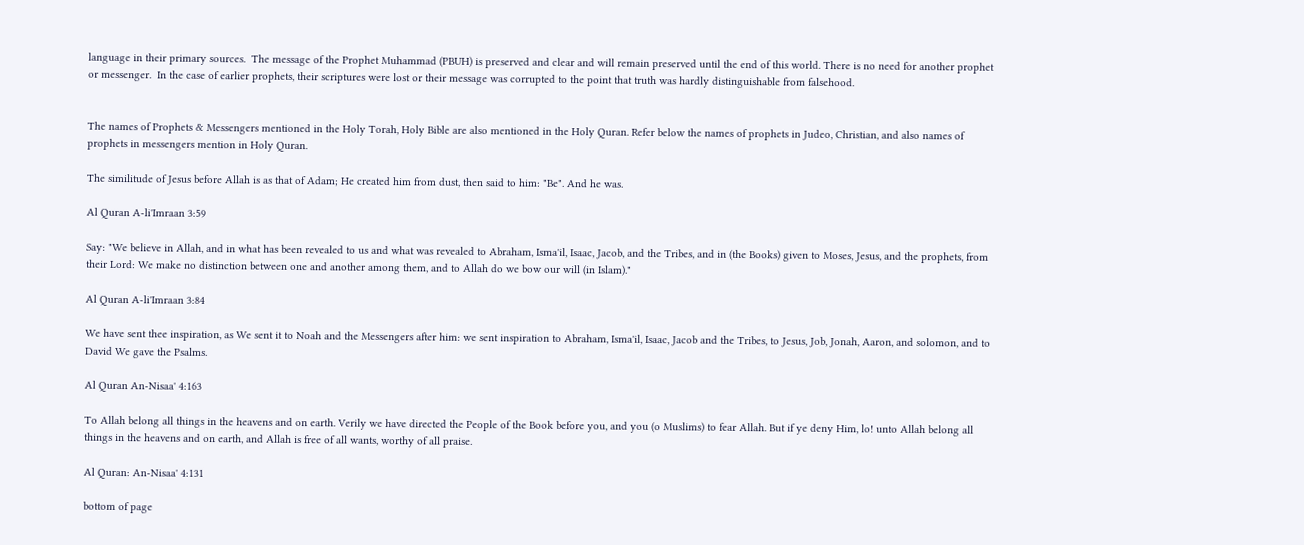language in their primary sources.  The message of the Prophet Muhammad (PBUH) is preserved and clear and will remain preserved until the end of this world. There is no need for another prophet or messenger.  In the case of earlier prophets, their scriptures were lost or their message was corrupted to the point that truth was hardly distinguishable from falsehood.


The names of Prophets & Messengers mentioned in the Holy Torah, Holy Bible are also mentioned in the Holy Quran. Refer below the names of prophets in Judeo, Christian, and also names of prophets in messengers mention in Holy Quran.

The similitude of Jesus before Allah is as that of Adam; He created him from dust, then said to him: "Be". And he was.

Al Quran A-li'Imraan 3:59

Say: "We believe in Allah, and in what has been revealed to us and what was revealed to Abraham, Isma'il, Isaac, Jacob, and the Tribes, and in (the Books) given to Moses, Jesus, and the prophets, from their Lord: We make no distinction between one and another among them, and to Allah do we bow our will (in Islam)."

Al Quran A-li'Imraan 3:84

We have sent thee inspiration, as We sent it to Noah and the Messengers after him: we sent inspiration to Abraham, Isma'il, Isaac, Jacob and the Tribes, to Jesus, Job, Jonah, Aaron, and solomon, and to David We gave the Psalms.

Al Quran An-Nisaa' 4:163

To Allah belong all things in the heavens and on earth. Verily we have directed the People of the Book before you, and you (o Muslims) to fear Allah. But if ye deny Him, lo! unto Allah belong all things in the heavens and on earth, and Allah is free of all wants, worthy of all praise.

Al Quran: An-Nisaa' 4:131

bottom of page